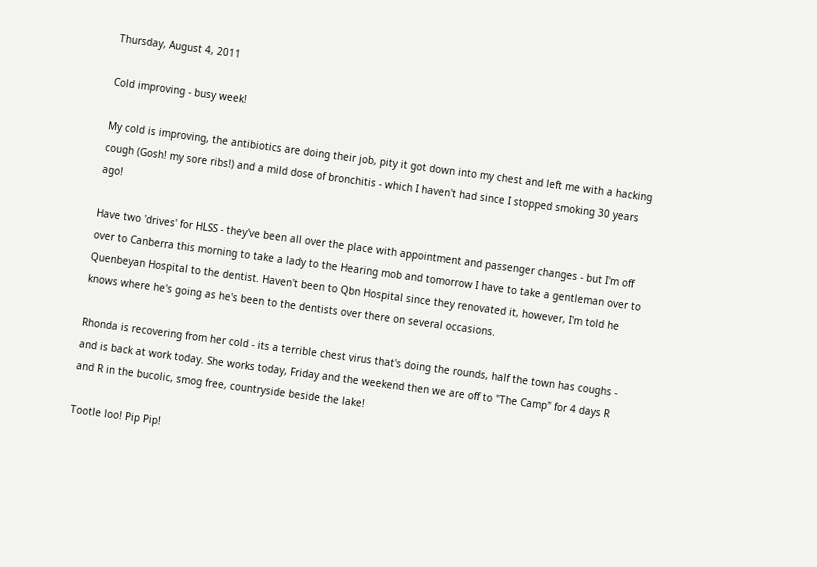Thursday, August 4, 2011

Cold improving - busy week!

My cold is improving, the antibiotics are doing their job, pity it got down into my chest and left me with a hacking cough (Gosh! my sore ribs!) and a mild dose of bronchitis - which I haven't had since I stopped smoking 30 years ago!

Have two 'drives' for HLSS - they've been all over the place with appointment and passenger changes - but I'm off over to Canberra this morning to take a lady to the Hearing mob and tomorrow I have to take a gentleman over to Quenbeyan Hospital to the dentist. Haven't been to Qbn Hospital since they renovated it, however, I'm told he knows where he's going as he's been to the dentists over there on several occasions.

Rhonda is recovering from her cold - its a terrible chest virus that's doing the rounds, half the town has coughs - and is back at work today. She works today, Friday and the weekend then we are off to "The Camp" for 4 days R and R in the bucolic, smog free, countryside beside the lake!

Tootle loo! Pip Pip!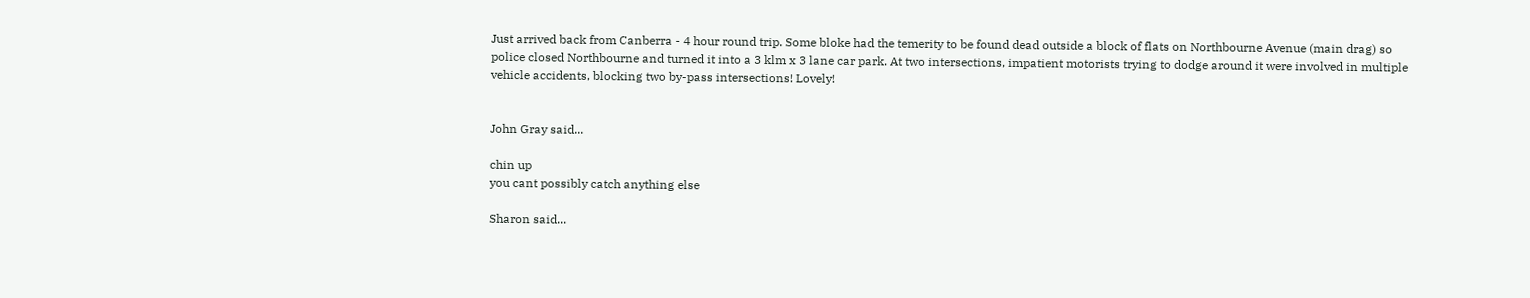Just arrived back from Canberra - 4 hour round trip. Some bloke had the temerity to be found dead outside a block of flats on Northbourne Avenue (main drag) so police closed Northbourne and turned it into a 3 klm x 3 lane car park. At two intersections, impatient motorists trying to dodge around it were involved in multiple vehicle accidents, blocking two by-pass intersections! Lovely!


John Gray said...

chin up
you cant possibly catch anything else

Sharon said...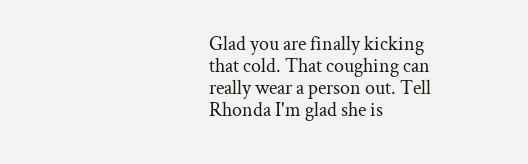Glad you are finally kicking that cold. That coughing can really wear a person out. Tell Rhonda I'm glad she is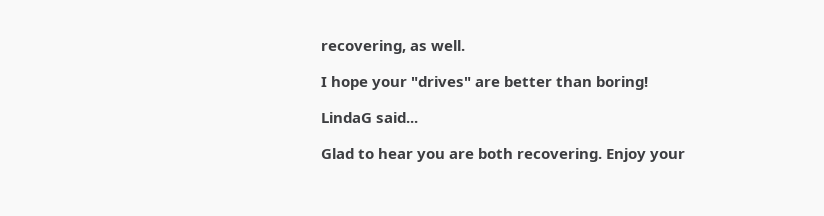recovering, as well.

I hope your "drives" are better than boring!

LindaG said...

Glad to hear you are both recovering. Enjoy your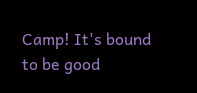Camp! It's bound to be good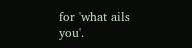for 'what ails you'.